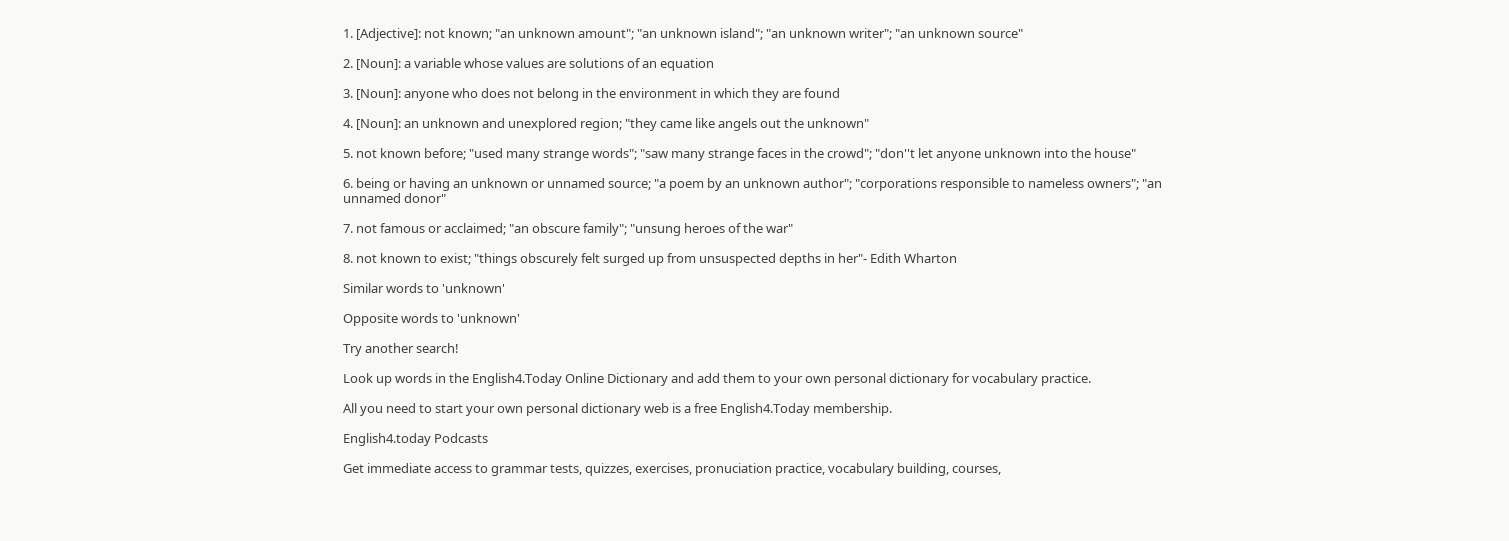1. [Adjective]: not known; "an unknown amount"; "an unknown island"; "an unknown writer"; "an unknown source"

2. [Noun]: a variable whose values are solutions of an equation

3. [Noun]: anyone who does not belong in the environment in which they are found

4. [Noun]: an unknown and unexplored region; "they came like angels out the unknown"

5. not known before; "used many strange words"; "saw many strange faces in the crowd"; "don''t let anyone unknown into the house"

6. being or having an unknown or unnamed source; "a poem by an unknown author"; "corporations responsible to nameless owners"; "an unnamed donor"

7. not famous or acclaimed; "an obscure family"; "unsung heroes of the war"

8. not known to exist; "things obscurely felt surged up from unsuspected depths in her"- Edith Wharton

Similar words to 'unknown'

Opposite words to 'unknown'

Try another search!

Look up words in the English4.Today Online Dictionary and add them to your own personal dictionary for vocabulary practice.

All you need to start your own personal dictionary web is a free English4.Today membership.

English4.today Podcasts

Get immediate access to grammar tests, quizzes, exercises, pronuciation practice, vocabulary building, courses,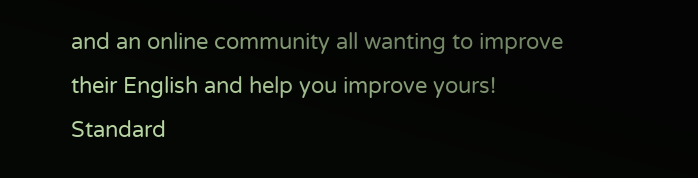and an online community all wanting to improve their English and help you improve yours! Standard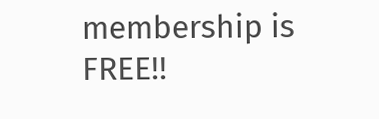membership is FREE!!